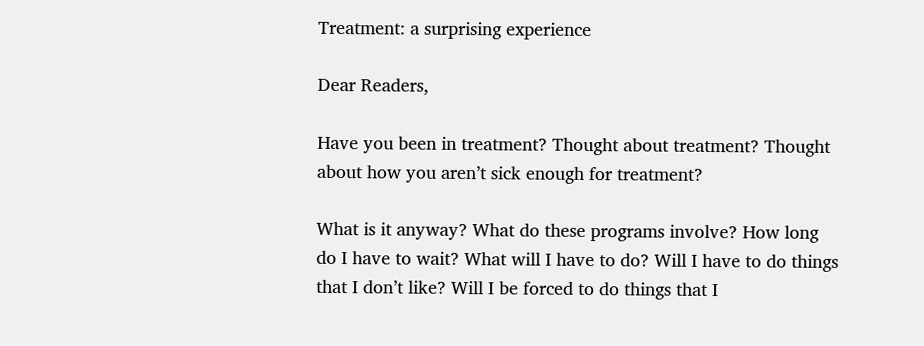Treatment: a surprising experience

Dear Readers,

Have you been in treatment? Thought about treatment? Thought about how you aren’t sick enough for treatment?

What is it anyway? What do these programs involve? How long do I have to wait? What will I have to do? Will I have to do things that I don’t like? Will I be forced to do things that I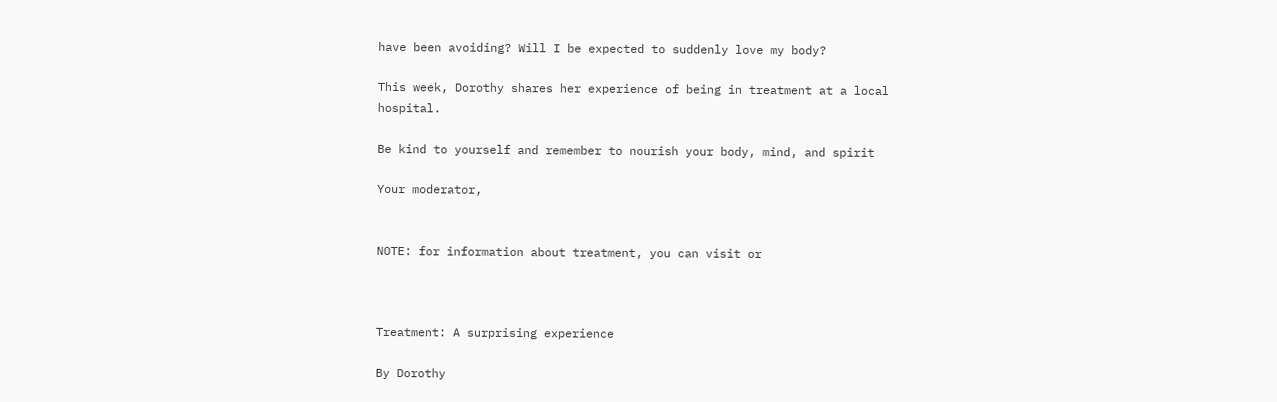have been avoiding? Will I be expected to suddenly love my body?

This week, Dorothy shares her experience of being in treatment at a local hospital.

Be kind to yourself and remember to nourish your body, mind, and spirit

Your moderator,


NOTE: for information about treatment, you can visit or



Treatment: A surprising experience

By Dorothy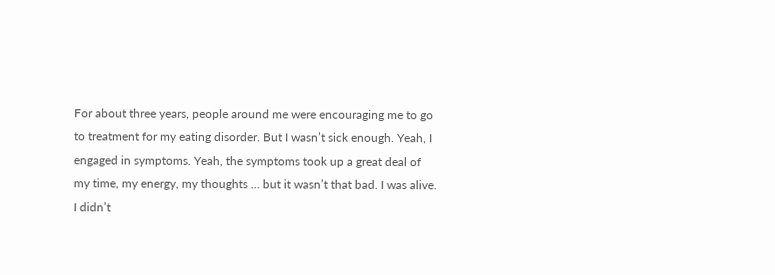For about three years, people around me were encouraging me to go to treatment for my eating disorder. But I wasn’t sick enough. Yeah, I engaged in symptoms. Yeah, the symptoms took up a great deal of my time, my energy, my thoughts … but it wasn’t that bad. I was alive. I didn’t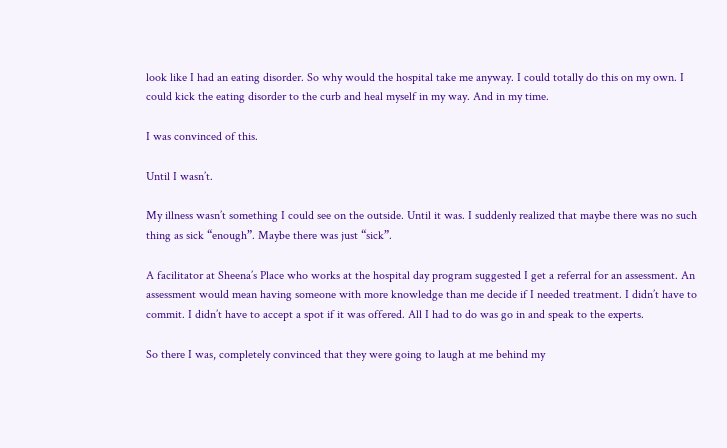look like I had an eating disorder. So why would the hospital take me anyway. I could totally do this on my own. I could kick the eating disorder to the curb and heal myself in my way. And in my time.

I was convinced of this.

Until I wasn’t.

My illness wasn’t something I could see on the outside. Until it was. I suddenly realized that maybe there was no such thing as sick “enough”. Maybe there was just “sick”.

A facilitator at Sheena’s Place who works at the hospital day program suggested I get a referral for an assessment. An assessment would mean having someone with more knowledge than me decide if I needed treatment. I didn’t have to commit. I didn’t have to accept a spot if it was offered. All I had to do was go in and speak to the experts.

So there I was, completely convinced that they were going to laugh at me behind my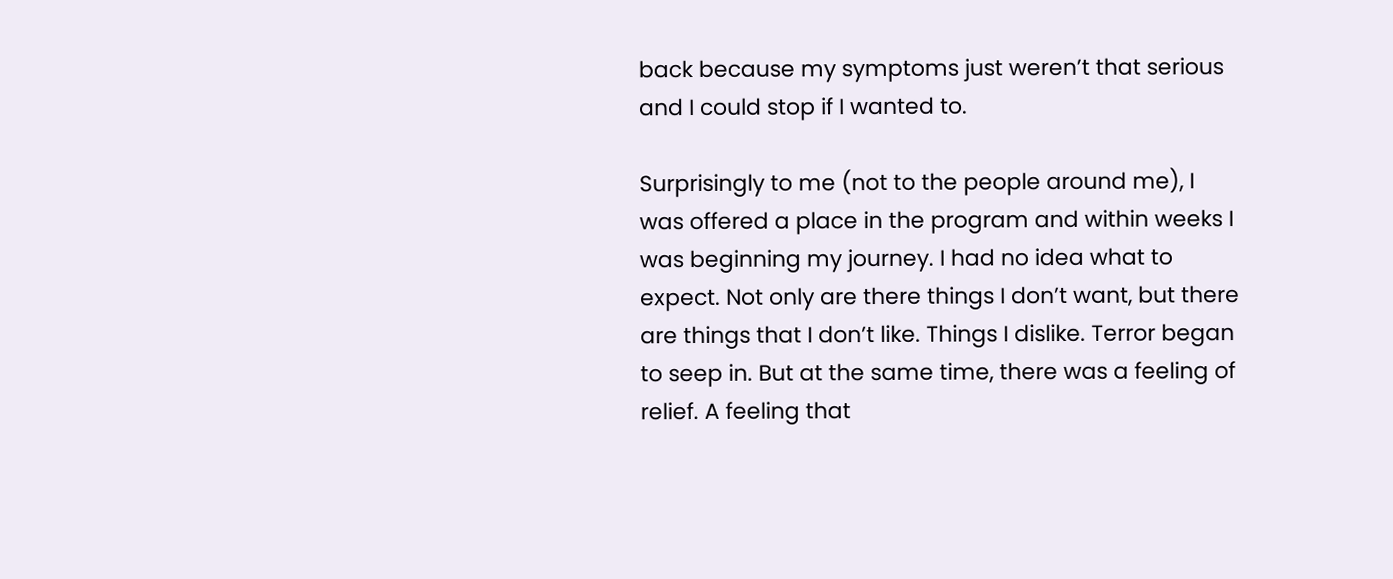back because my symptoms just weren’t that serious and I could stop if I wanted to.

Surprisingly to me (not to the people around me), I was offered a place in the program and within weeks I was beginning my journey. I had no idea what to expect. Not only are there things I don’t want, but there are things that I don’t like. Things I dislike. Terror began to seep in. But at the same time, there was a feeling of relief. A feeling that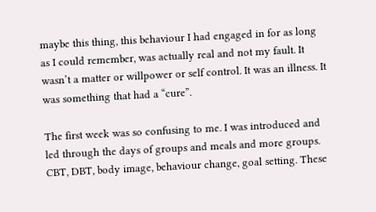maybe this thing, this behaviour I had engaged in for as long as I could remember, was actually real and not my fault. It wasn’t a matter or willpower or self control. It was an illness. It was something that had a “cure”.

The first week was so confusing to me. I was introduced and led through the days of groups and meals and more groups. CBT, DBT, body image, behaviour change, goal setting. These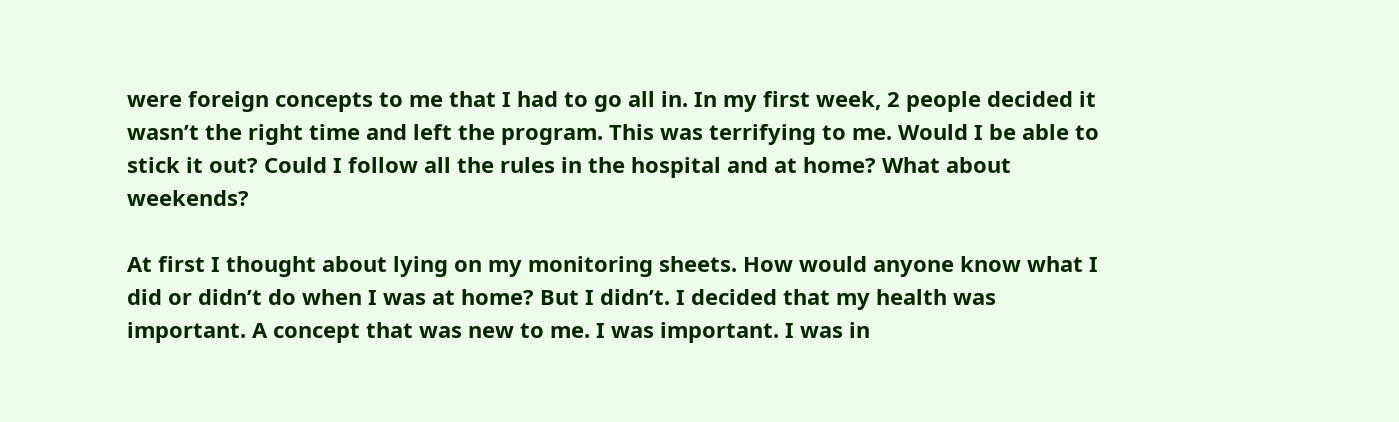were foreign concepts to me that I had to go all in. In my first week, 2 people decided it wasn’t the right time and left the program. This was terrifying to me. Would I be able to stick it out? Could I follow all the rules in the hospital and at home? What about weekends?

At first I thought about lying on my monitoring sheets. How would anyone know what I did or didn’t do when I was at home? But I didn’t. I decided that my health was important. A concept that was new to me. I was important. I was in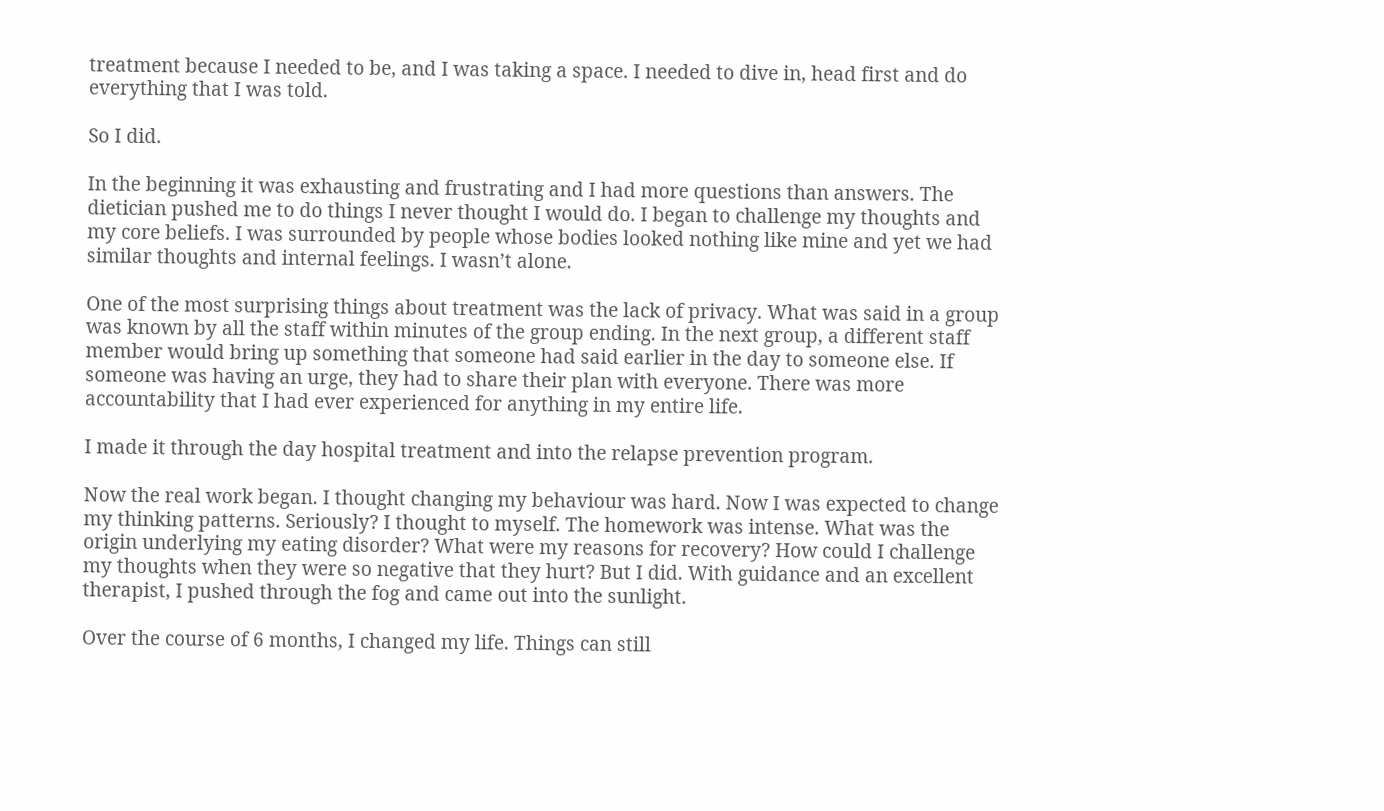treatment because I needed to be, and I was taking a space. I needed to dive in, head first and do everything that I was told.

So I did.

In the beginning it was exhausting and frustrating and I had more questions than answers. The dietician pushed me to do things I never thought I would do. I began to challenge my thoughts and my core beliefs. I was surrounded by people whose bodies looked nothing like mine and yet we had similar thoughts and internal feelings. I wasn’t alone.

One of the most surprising things about treatment was the lack of privacy. What was said in a group was known by all the staff within minutes of the group ending. In the next group, a different staff member would bring up something that someone had said earlier in the day to someone else. If someone was having an urge, they had to share their plan with everyone. There was more accountability that I had ever experienced for anything in my entire life.

I made it through the day hospital treatment and into the relapse prevention program.

Now the real work began. I thought changing my behaviour was hard. Now I was expected to change my thinking patterns. Seriously? I thought to myself. The homework was intense. What was the origin underlying my eating disorder? What were my reasons for recovery? How could I challenge my thoughts when they were so negative that they hurt? But I did. With guidance and an excellent therapist, I pushed through the fog and came out into the sunlight.

Over the course of 6 months, I changed my life. Things can still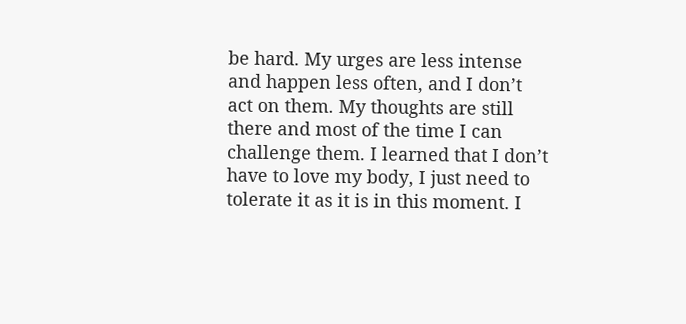be hard. My urges are less intense and happen less often, and I don’t act on them. My thoughts are still there and most of the time I can challenge them. I learned that I don’t have to love my body, I just need to tolerate it as it is in this moment. I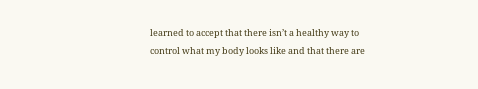learned to accept that there isn’t a healthy way to control what my body looks like and that there are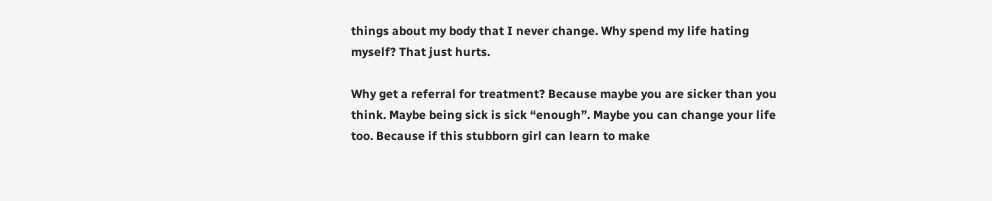things about my body that I never change. Why spend my life hating myself? That just hurts.

Why get a referral for treatment? Because maybe you are sicker than you think. Maybe being sick is sick “enough”. Maybe you can change your life too. Because if this stubborn girl can learn to make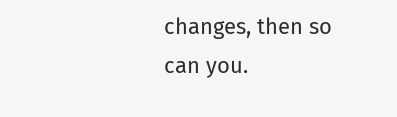changes, then so can you.